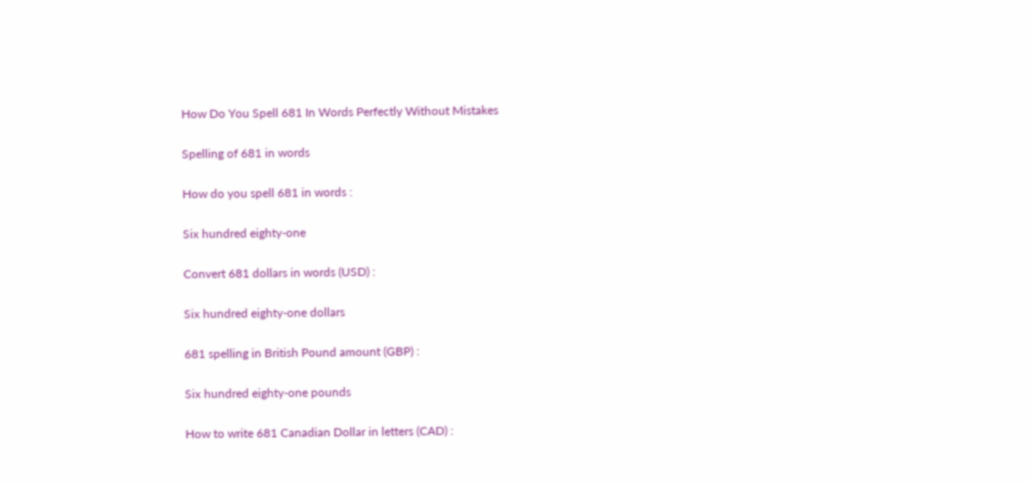How Do You Spell 681 In Words Perfectly Without Mistakes

Spelling of 681 in words

How do you spell 681 in words :

Six hundred eighty-one

Convert 681 dollars in words (USD) :

Six hundred eighty-one dollars

681 spelling in British Pound amount (GBP) :

Six hundred eighty-one pounds

How to write 681 Canadian Dollar in letters (CAD) :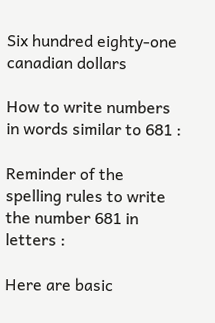Six hundred eighty-one canadian dollars

How to write numbers in words similar to 681 :

Reminder of the spelling rules to write the number 681 in letters :

Here are basic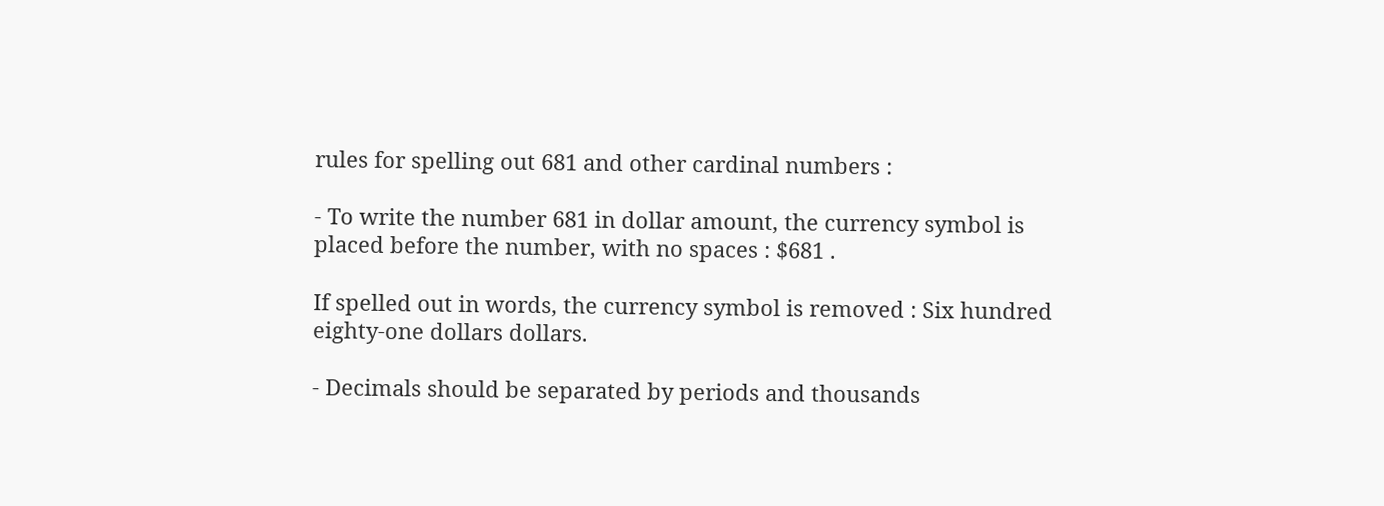rules for spelling out 681 and other cardinal numbers :

- To write the number 681 in dollar amount, the currency symbol is placed before the number, with no spaces : $681 .

If spelled out in words, the currency symbol is removed : Six hundred eighty-one dollars dollars.

- Decimals should be separated by periods and thousands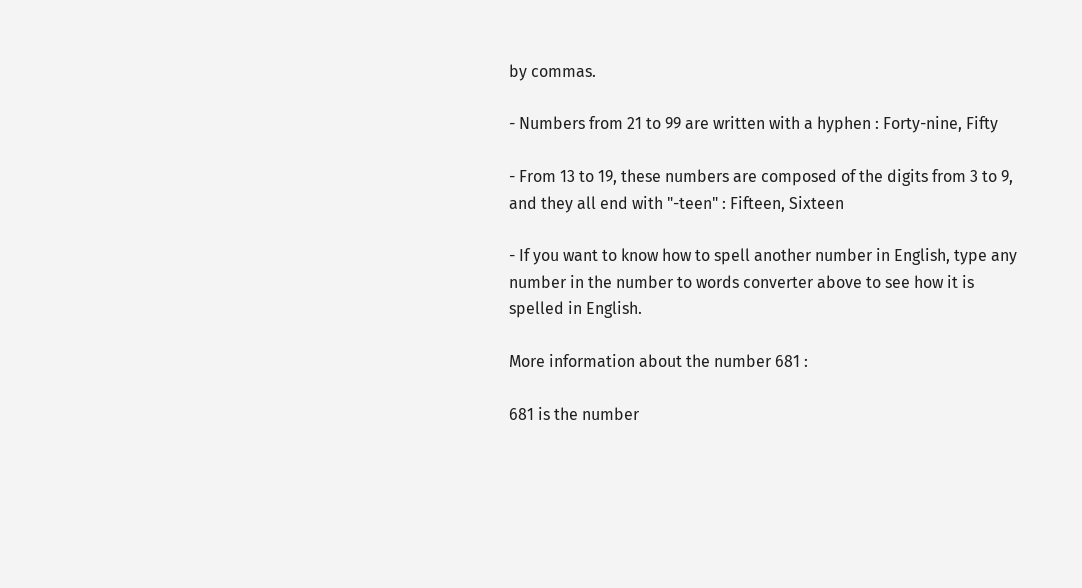by commas.

- Numbers from 21 to 99 are written with a hyphen : Forty-nine, Fifty

- From 13 to 19, these numbers are composed of the digits from 3 to 9, and they all end with "-teen" : Fifteen, Sixteen

- If you want to know how to spell another number in English, type any number in the number to words converter above to see how it is spelled in English.

More information about the number 681 :

681 is the number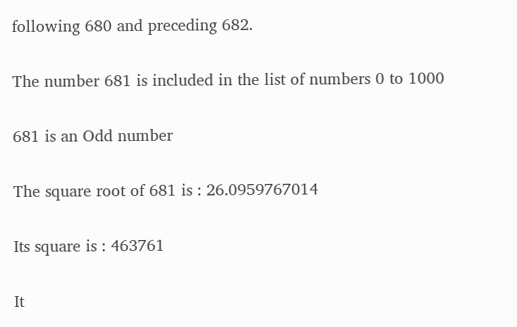following 680 and preceding 682.

The number 681 is included in the list of numbers 0 to 1000

681 is an Odd number

The square root of 681 is : 26.0959767014

Its square is : 463761

It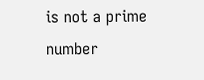is not a prime number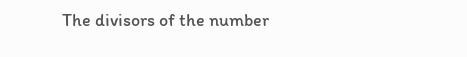The divisors of the number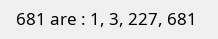681 are : 1, 3, 227, 681